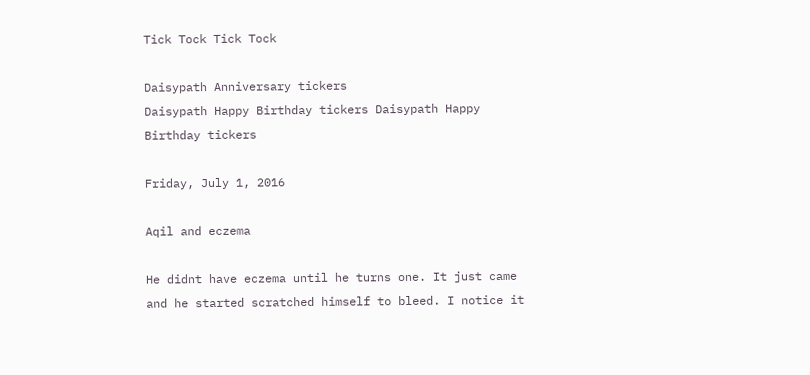Tick Tock Tick Tock

Daisypath Anniversary tickers
Daisypath Happy Birthday tickers Daisypath Happy Birthday tickers

Friday, July 1, 2016

Aqil and eczema

He didnt have eczema until he turns one. It just came and he started scratched himself to bleed. I notice it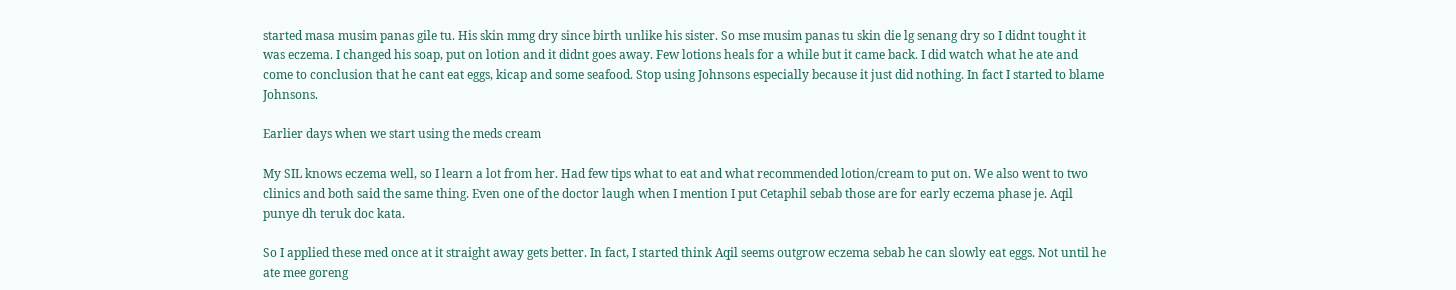started masa musim panas gile tu. His skin mmg dry since birth unlike his sister. So mse musim panas tu skin die lg senang dry so I didnt tought it was eczema. I changed his soap, put on lotion and it didnt goes away. Few lotions heals for a while but it came back. I did watch what he ate and come to conclusion that he cant eat eggs, kicap and some seafood. Stop using Johnsons especially because it just did nothing. In fact I started to blame Johnsons.

Earlier days when we start using the meds cream

My SIL knows eczema well, so I learn a lot from her. Had few tips what to eat and what recommended lotion/cream to put on. We also went to two clinics and both said the same thing. Even one of the doctor laugh when I mention I put Cetaphil sebab those are for early eczema phase je. Aqil punye dh teruk doc kata.

So I applied these med once at it straight away gets better. In fact, I started think Aqil seems outgrow eczema sebab he can slowly eat eggs. Not until he ate mee goreng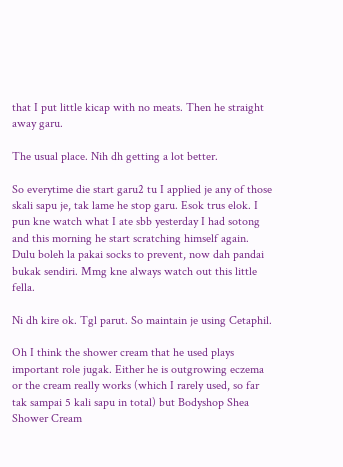that I put little kicap with no meats. Then he straight away garu.

The usual place. Nih dh getting a lot better.

So everytime die start garu2 tu I applied je any of those skali sapu je, tak lame he stop garu. Esok trus elok. I pun kne watch what I ate sbb yesterday I had sotong and this morning he start scratching himself again. Dulu boleh la pakai socks to prevent, now dah pandai bukak sendiri. Mmg kne always watch out this little fella.

Ni dh kire ok. Tgl parut. So maintain je using Cetaphil.

Oh I think the shower cream that he used plays important role jugak. Either he is outgrowing eczema or the cream really works (which I rarely used, so far tak sampai 5 kali sapu in total) but Bodyshop Shea Shower Cream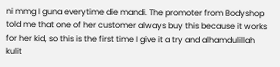ni mmg I guna everytime die mandi. The promoter from Bodyshop told me that one of her customer always buy this because it works for her kid, so this is the first time I give it a try and alhamdulillah kulit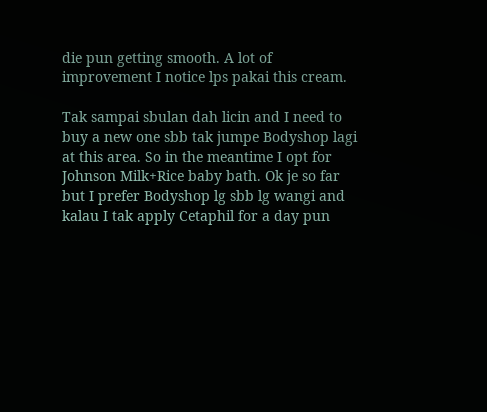die pun getting smooth. A lot of improvement I notice lps pakai this cream.

Tak sampai sbulan dah licin and I need to buy a new one sbb tak jumpe Bodyshop lagi at this area. So in the meantime I opt for Johnson Milk+Rice baby bath. Ok je so far but I prefer Bodyshop lg sbb lg wangi and kalau I tak apply Cetaphil for a day pun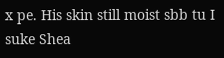x pe. His skin still moist sbb tu I suke Shea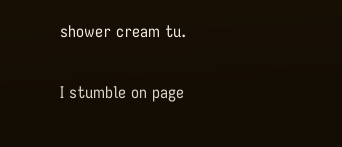shower cream tu.

I stumble on page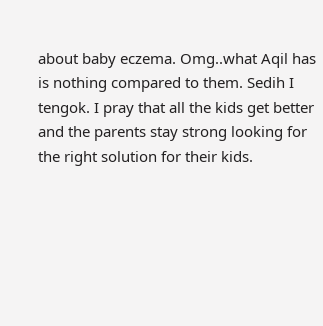about baby eczema. Omg..what Aqil has is nothing compared to them. Sedih I tengok. I pray that all the kids get better and the parents stay strong looking for the right solution for their kids.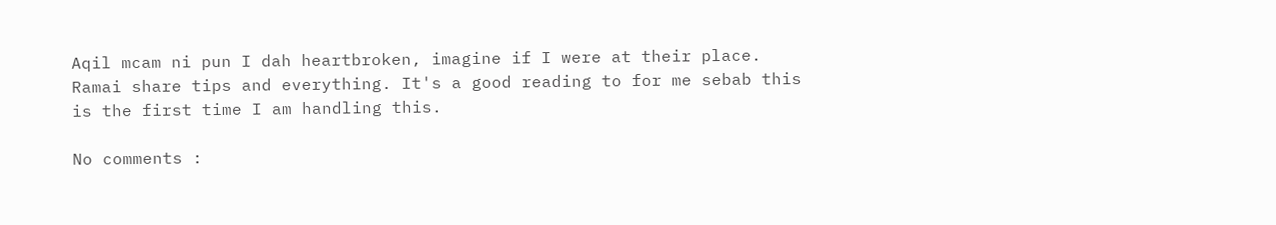Aqil mcam ni pun I dah heartbroken, imagine if I were at their place. Ramai share tips and everything. It's a good reading to for me sebab this is the first time I am handling this.

No comments :